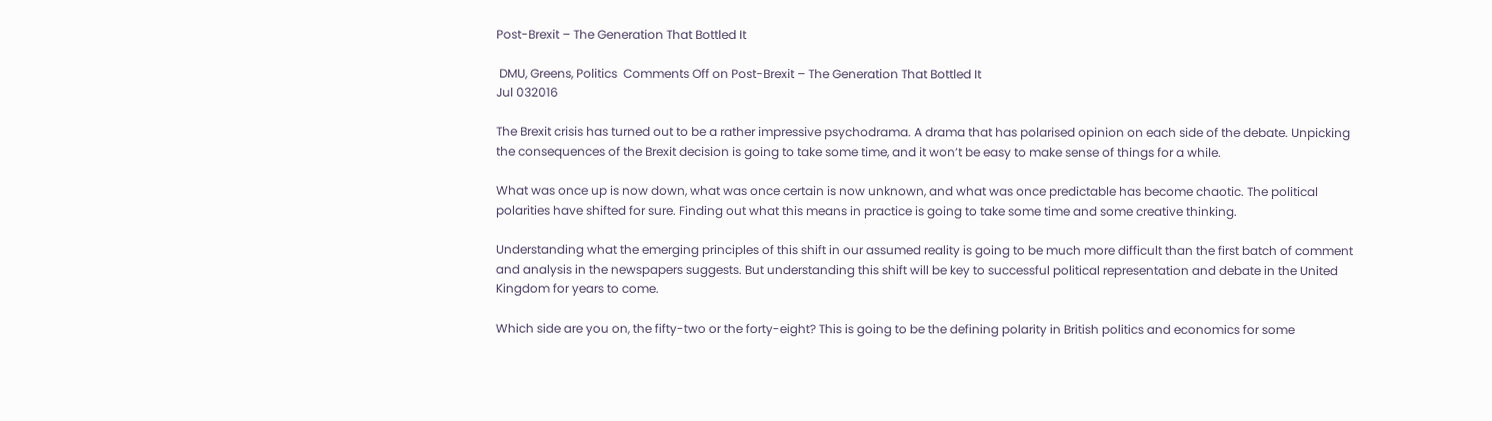Post-Brexit – The Generation That Bottled It

 DMU, Greens, Politics  Comments Off on Post-Brexit – The Generation That Bottled It
Jul 032016

The Brexit crisis has turned out to be a rather impressive psychodrama. A drama that has polarised opinion on each side of the debate. Unpicking the consequences of the Brexit decision is going to take some time, and it won’t be easy to make sense of things for a while.

What was once up is now down, what was once certain is now unknown, and what was once predictable has become chaotic. The political polarities have shifted for sure. Finding out what this means in practice is going to take some time and some creative thinking.

Understanding what the emerging principles of this shift in our assumed reality is going to be much more difficult than the first batch of comment and analysis in the newspapers suggests. But understanding this shift will be key to successful political representation and debate in the United Kingdom for years to come.

Which side are you on, the fifty-two or the forty-eight? This is going to be the defining polarity in British politics and economics for some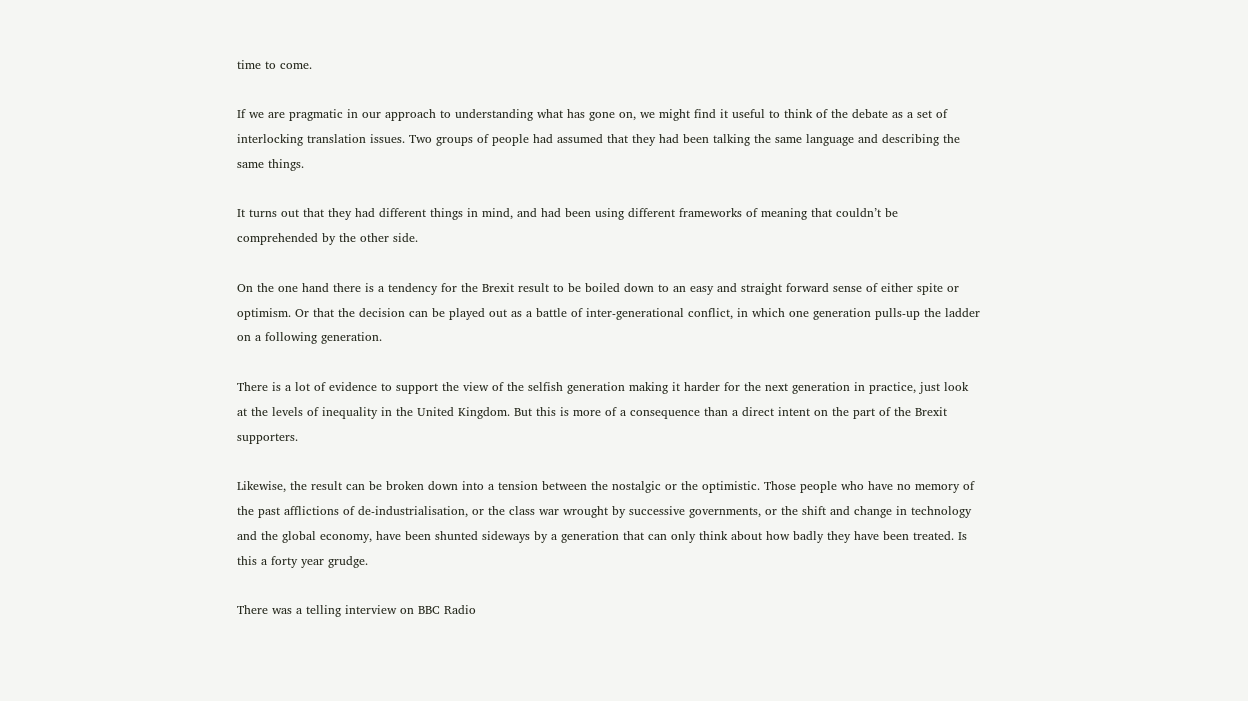time to come.

If we are pragmatic in our approach to understanding what has gone on, we might find it useful to think of the debate as a set of interlocking translation issues. Two groups of people had assumed that they had been talking the same language and describing the same things.

It turns out that they had different things in mind, and had been using different frameworks of meaning that couldn’t be comprehended by the other side.

On the one hand there is a tendency for the Brexit result to be boiled down to an easy and straight forward sense of either spite or optimism. Or that the decision can be played out as a battle of inter-generational conflict, in which one generation pulls-up the ladder on a following generation.

There is a lot of evidence to support the view of the selfish generation making it harder for the next generation in practice, just look at the levels of inequality in the United Kingdom. But this is more of a consequence than a direct intent on the part of the Brexit supporters.

Likewise, the result can be broken down into a tension between the nostalgic or the optimistic. Those people who have no memory of the past afflictions of de-industrialisation, or the class war wrought by successive governments, or the shift and change in technology and the global economy, have been shunted sideways by a generation that can only think about how badly they have been treated. Is this a forty year grudge.

There was a telling interview on BBC Radio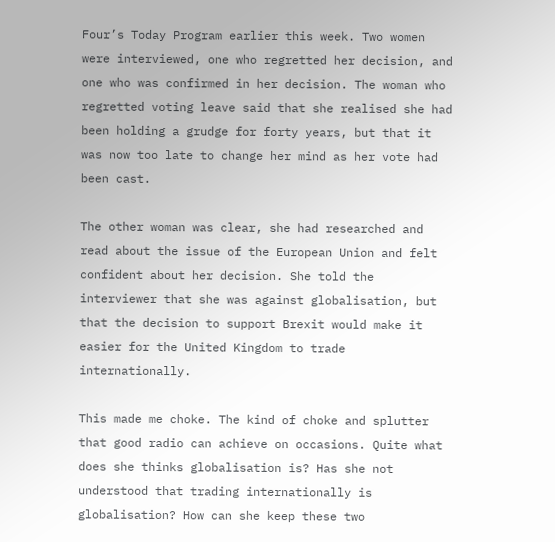Four’s Today Program earlier this week. Two women were interviewed, one who regretted her decision, and one who was confirmed in her decision. The woman who regretted voting leave said that she realised she had been holding a grudge for forty years, but that it was now too late to change her mind as her vote had been cast.

The other woman was clear, she had researched and read about the issue of the European Union and felt confident about her decision. She told the interviewer that she was against globalisation, but that the decision to support Brexit would make it easier for the United Kingdom to trade internationally.

This made me choke. The kind of choke and splutter that good radio can achieve on occasions. Quite what does she thinks globalisation is? Has she not understood that trading internationally is globalisation? How can she keep these two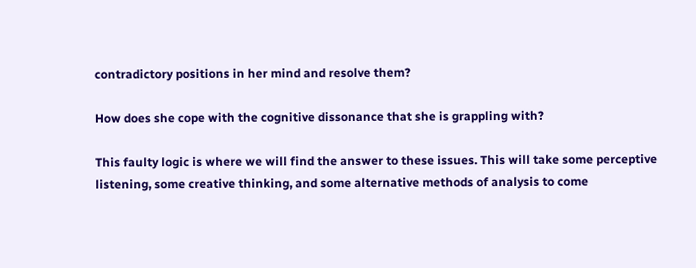contradictory positions in her mind and resolve them?

How does she cope with the cognitive dissonance that she is grappling with?

This faulty logic is where we will find the answer to these issues. This will take some perceptive listening, some creative thinking, and some alternative methods of analysis to come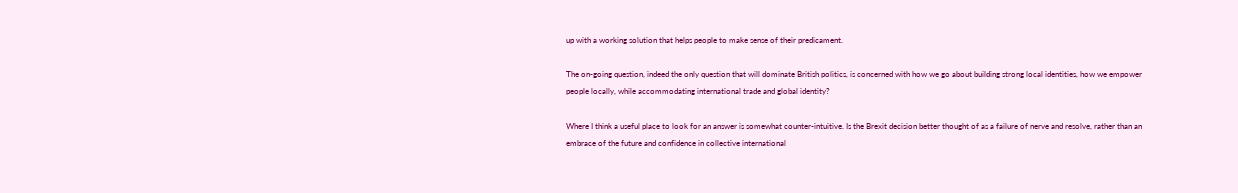up with a working solution that helps people to make sense of their predicament.

The on-going question, indeed the only question that will dominate British politics, is concerned with how we go about building strong local identities, how we empower people locally, while accommodating international trade and global identity?

Where I think a useful place to look for an answer is somewhat counter-intuitive. Is the Brexit decision better thought of as a failure of nerve and resolve, rather than an embrace of the future and confidence in collective international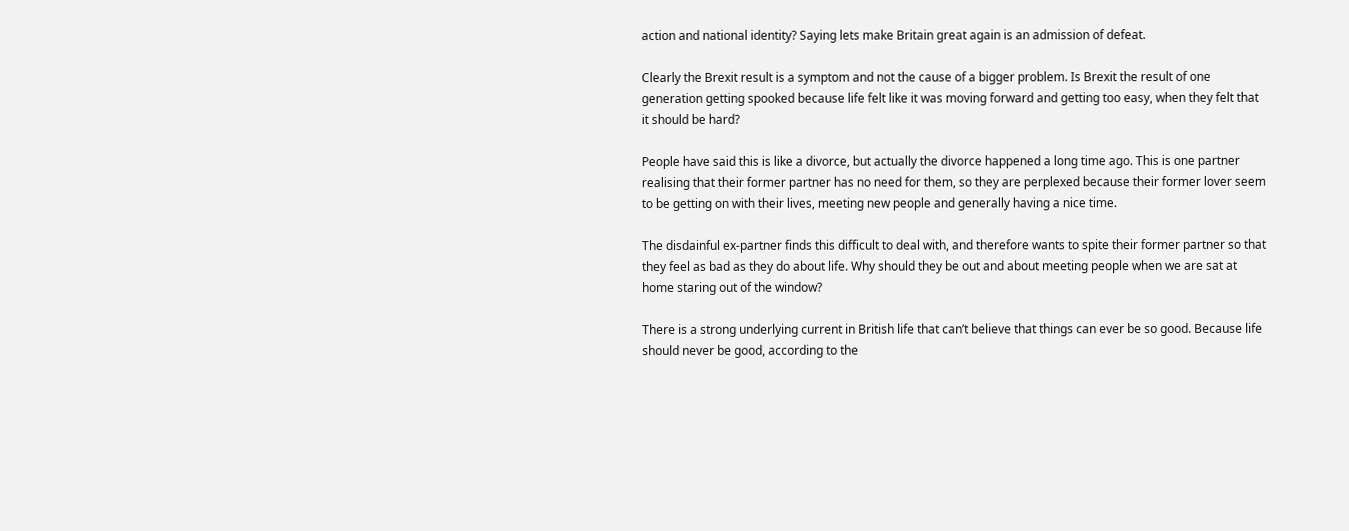action and national identity? Saying lets make Britain great again is an admission of defeat.

Clearly the Brexit result is a symptom and not the cause of a bigger problem. Is Brexit the result of one generation getting spooked because life felt like it was moving forward and getting too easy, when they felt that it should be hard?

People have said this is like a divorce, but actually the divorce happened a long time ago. This is one partner realising that their former partner has no need for them, so they are perplexed because their former lover seem to be getting on with their lives, meeting new people and generally having a nice time.

The disdainful ex-partner finds this difficult to deal with, and therefore wants to spite their former partner so that they feel as bad as they do about life. Why should they be out and about meeting people when we are sat at home staring out of the window?

There is a strong underlying current in British life that can’t believe that things can ever be so good. Because life should never be good, according to the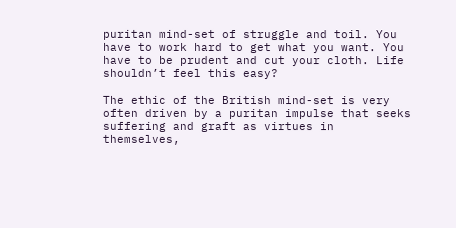puritan mind-set of struggle and toil. You have to work hard to get what you want. You have to be prudent and cut your cloth. Life shouldn’t feel this easy?

The ethic of the British mind-set is very often driven by a puritan impulse that seeks suffering and graft as virtues in themselves,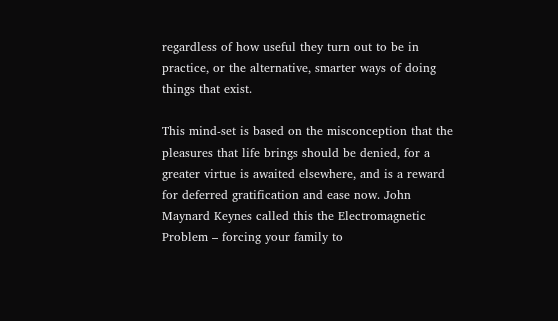regardless of how useful they turn out to be in practice, or the alternative, smarter ways of doing things that exist.

This mind-set is based on the misconception that the pleasures that life brings should be denied, for a greater virtue is awaited elsewhere, and is a reward for deferred gratification and ease now. John Maynard Keynes called this the Electromagnetic Problem – forcing your family to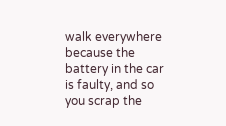walk everywhere because the battery in the car is faulty, and so you scrap the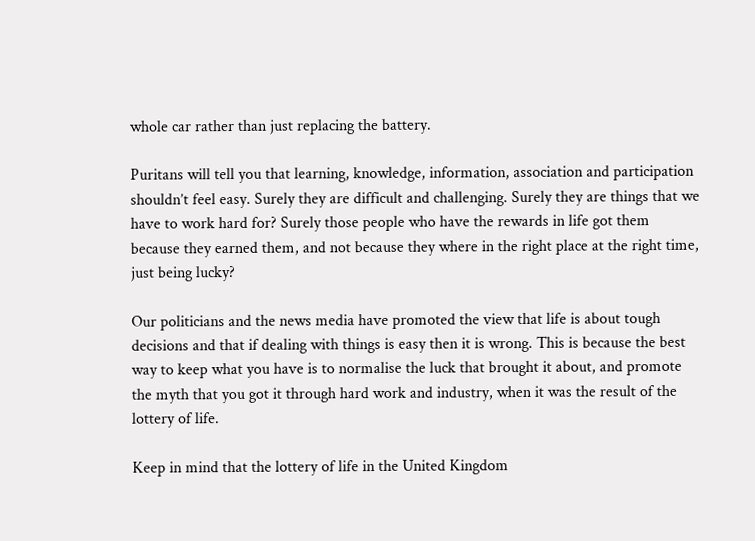whole car rather than just replacing the battery.

Puritans will tell you that learning, knowledge, information, association and participation shouldn’t feel easy. Surely they are difficult and challenging. Surely they are things that we have to work hard for? Surely those people who have the rewards in life got them because they earned them, and not because they where in the right place at the right time, just being lucky?

Our politicians and the news media have promoted the view that life is about tough decisions and that if dealing with things is easy then it is wrong. This is because the best way to keep what you have is to normalise the luck that brought it about, and promote the myth that you got it through hard work and industry, when it was the result of the lottery of life.

Keep in mind that the lottery of life in the United Kingdom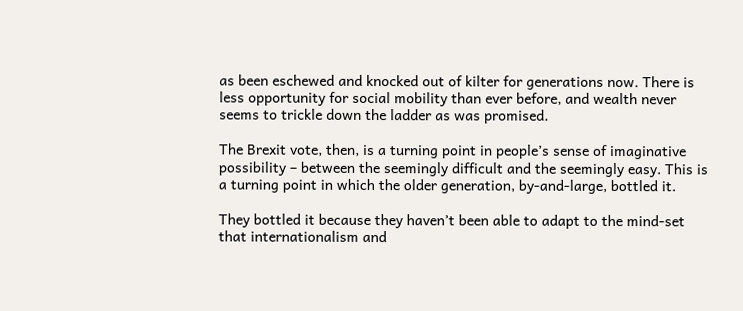as been eschewed and knocked out of kilter for generations now. There is less opportunity for social mobility than ever before, and wealth never seems to trickle down the ladder as was promised.

The Brexit vote, then, is a turning point in people’s sense of imaginative possibility – between the seemingly difficult and the seemingly easy. This is a turning point in which the older generation, by-and-large, bottled it.

They bottled it because they haven’t been able to adapt to the mind-set that internationalism and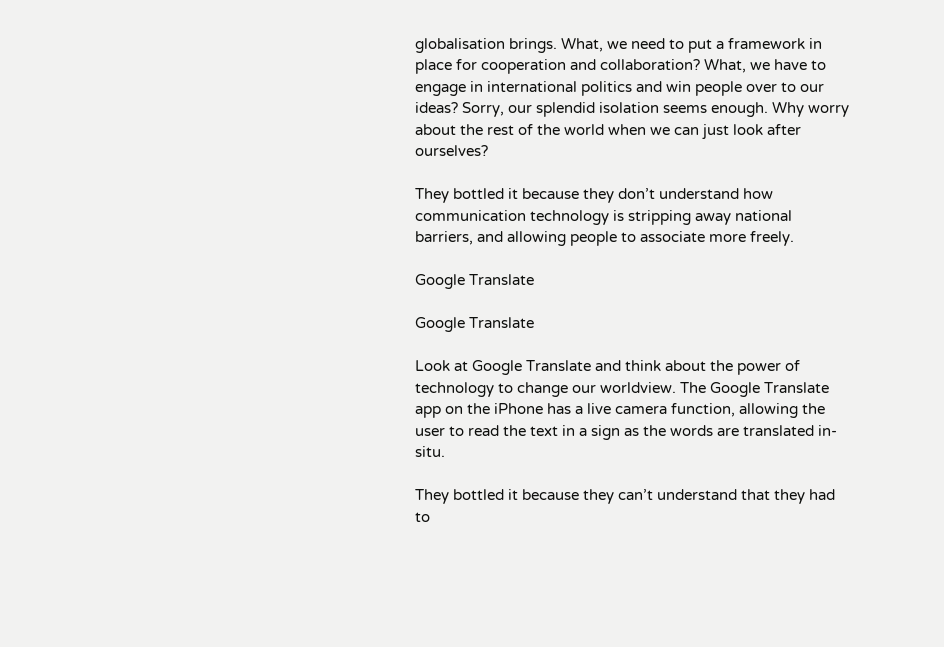globalisation brings. What, we need to put a framework in place for cooperation and collaboration? What, we have to engage in international politics and win people over to our ideas? Sorry, our splendid isolation seems enough. Why worry about the rest of the world when we can just look after ourselves?

They bottled it because they don’t understand how communication technology is stripping away national barriers, and allowing people to associate more freely.

Google Translate

Google Translate

Look at Google Translate and think about the power of technology to change our worldview. The Google Translate app on the iPhone has a live camera function, allowing the user to read the text in a sign as the words are translated in-situ.

They bottled it because they can’t understand that they had to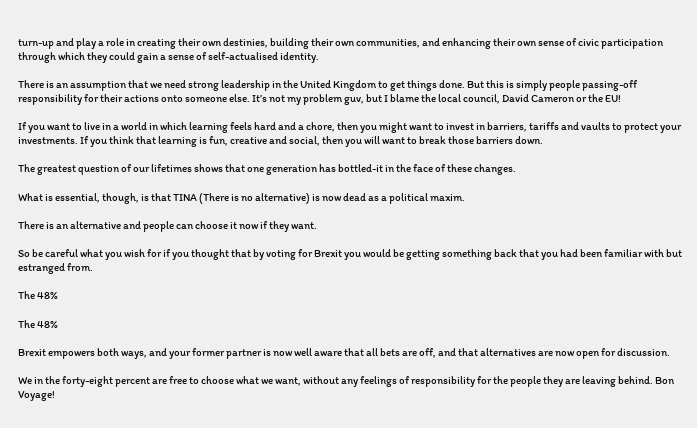turn-up and play a role in creating their own destinies, building their own communities, and enhancing their own sense of civic participation through which they could gain a sense of self-actualised identity.

There is an assumption that we need strong leadership in the United Kingdom to get things done. But this is simply people passing-off responsibility for their actions onto someone else. It’s not my problem guv, but I blame the local council, David Cameron or the EU!

If you want to live in a world in which learning feels hard and a chore, then you might want to invest in barriers, tariffs and vaults to protect your investments. If you think that learning is fun, creative and social, then you will want to break those barriers down.

The greatest question of our lifetimes shows that one generation has bottled-it in the face of these changes.

What is essential, though, is that TINA (There is no alternative) is now dead as a political maxim.

There is an alternative and people can choose it now if they want.

So be careful what you wish for if you thought that by voting for Brexit you would be getting something back that you had been familiar with but estranged from.

The 48%

The 48%

Brexit empowers both ways, and your former partner is now well aware that all bets are off, and that alternatives are now open for discussion.

We in the forty-eight percent are free to choose what we want, without any feelings of responsibility for the people they are leaving behind. Bon Voyage!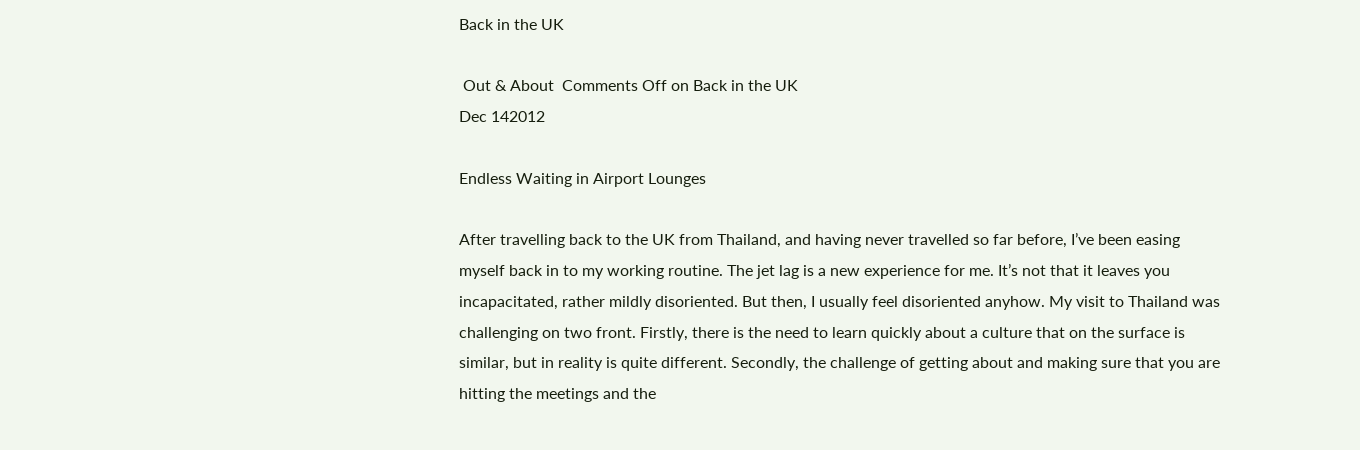Back in the UK

 Out & About  Comments Off on Back in the UK
Dec 142012

Endless Waiting in Airport Lounges

After travelling back to the UK from Thailand, and having never travelled so far before, I’ve been easing myself back in to my working routine. The jet lag is a new experience for me. It’s not that it leaves you incapacitated, rather mildly disoriented. But then, I usually feel disoriented anyhow. My visit to Thailand was challenging on two front. Firstly, there is the need to learn quickly about a culture that on the surface is similar, but in reality is quite different. Secondly, the challenge of getting about and making sure that you are hitting the meetings and the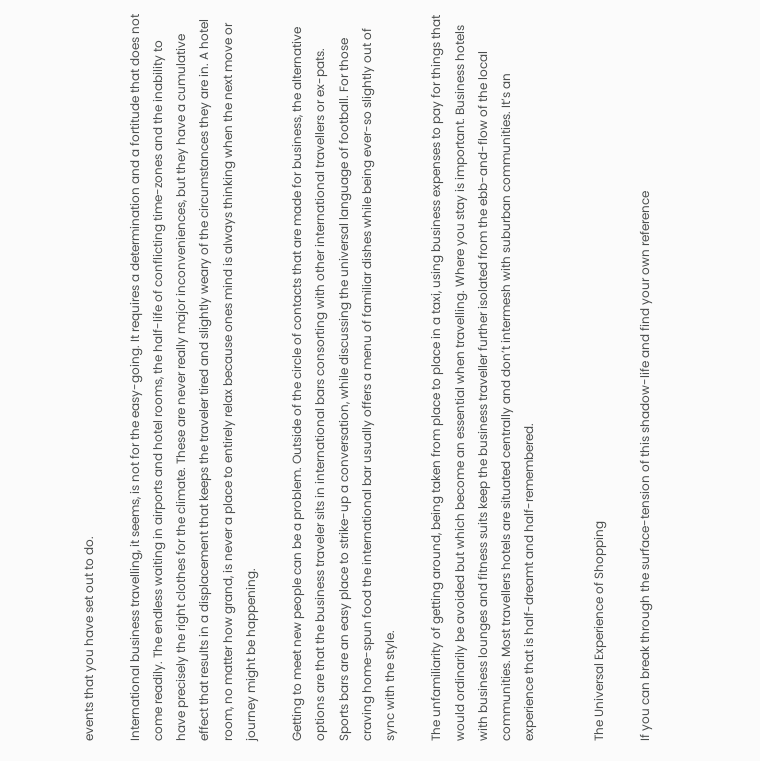events that you have set out to do.

International business travelling, it seems, is not for the easy-going. It requires a determination and a fortitude that does not come readily. The endless waiting in airports and hotel rooms, the half-life of conflicting time-zones and the inability to have precisely the right clothes for the climate. These are never really major inconveniences, but they have a cumulative effect that results in a displacement that keeps the traveler tired and slightly weary of the circumstances they are in. A hotel room, no matter how grand, is never a place to entirely relax because ones mind is always thinking when the next move or journey might be happening.

Getting to meet new people can be a problem. Outside of the circle of contacts that are made for business, the alternative options are that the business traveler sits in international bars consorting with other international travellers or ex-pats. Sports bars are an easy place to strike-up a conversation, while discussing the universal language of football. For those craving home-spun food the international bar usually offers a menu of familiar dishes while being ever-so slightly out of sync with the style.

The unfamiliarity of getting around, being taken from place to place in a taxi, using business expenses to pay for things that would ordinarily be avoided but which become an essential when travelling. Where you stay is important. Business hotels with business lounges and fitness suits keep the business traveller further isolated from the ebb-and-flow of the local communities. Most travellers hotels are situated centrally and don’t intermesh with suburban communities. It’s an experience that is half-dreamt and half-remembered.


The Universal Experience of Shopping

If you can break through the surface-tension of this shadow-life and find your own reference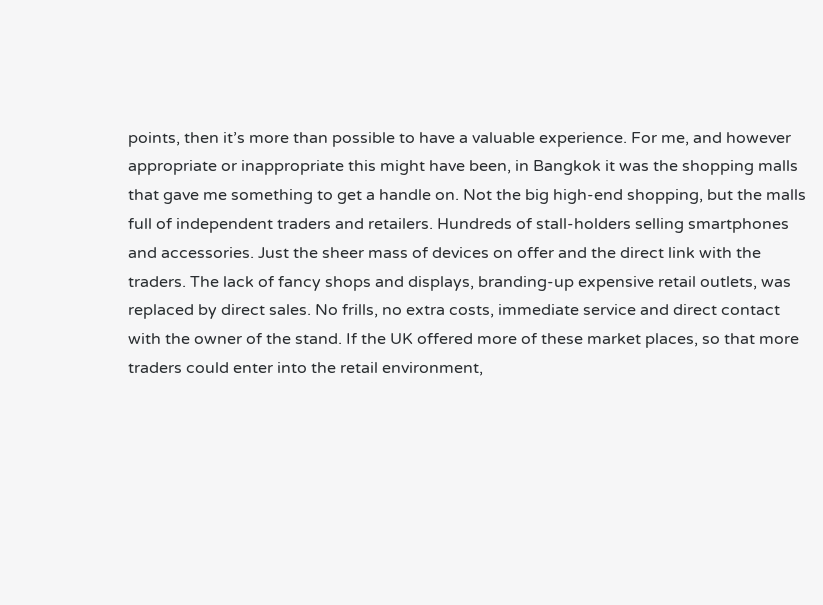points, then it’s more than possible to have a valuable experience. For me, and however appropriate or inappropriate this might have been, in Bangkok it was the shopping malls that gave me something to get a handle on. Not the big high-end shopping, but the malls full of independent traders and retailers. Hundreds of stall-holders selling smartphones and accessories. Just the sheer mass of devices on offer and the direct link with the traders. The lack of fancy shops and displays, branding-up expensive retail outlets, was replaced by direct sales. No frills, no extra costs, immediate service and direct contact with the owner of the stand. If the UK offered more of these market places, so that more traders could enter into the retail environment,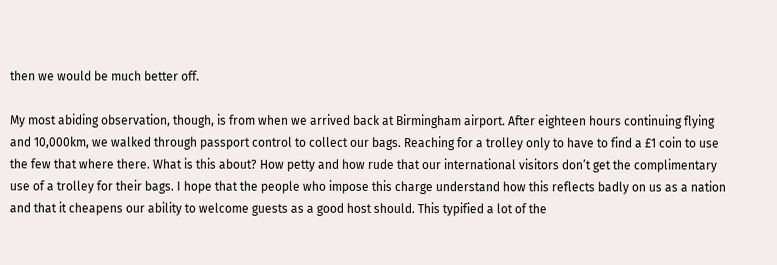then we would be much better off.

My most abiding observation, though, is from when we arrived back at Birmingham airport. After eighteen hours continuing flying and 10,000km, we walked through passport control to collect our bags. Reaching for a trolley only to have to find a £1 coin to use the few that where there. What is this about? How petty and how rude that our international visitors don’t get the complimentary use of a trolley for their bags. I hope that the people who impose this charge understand how this reflects badly on us as a nation and that it cheapens our ability to welcome guests as a good host should. This typified a lot of the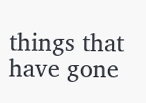things that have gone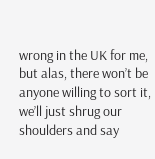wrong in the UK for me, but alas, there won’t be anyone willing to sort it, we’ll just shrug our shoulders and say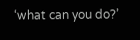‘what can you do?’